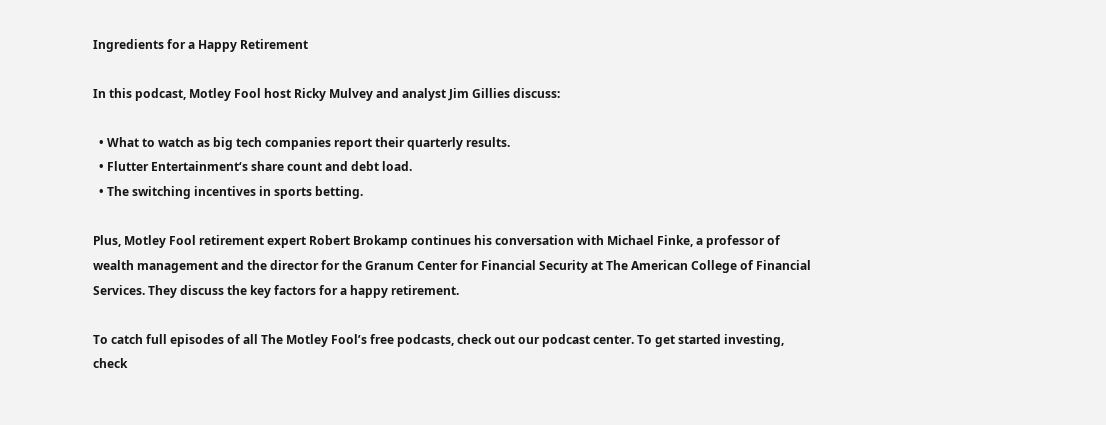Ingredients for a Happy Retirement

In this podcast, Motley Fool host Ricky Mulvey and analyst Jim Gillies discuss:

  • What to watch as big tech companies report their quarterly results.
  • Flutter Entertainment‘s share count and debt load.
  • The switching incentives in sports betting.

Plus, Motley Fool retirement expert Robert Brokamp continues his conversation with Michael Finke, a professor of wealth management and the director for the Granum Center for Financial Security at The American College of Financial Services. They discuss the key factors for a happy retirement.

To catch full episodes of all The Motley Fool’s free podcasts, check out our podcast center. To get started investing, check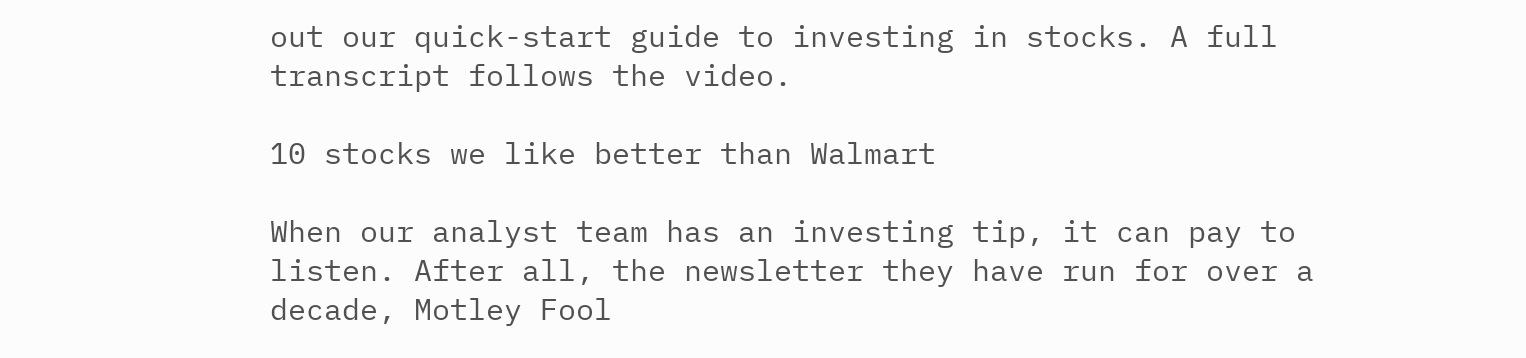out our quick-start guide to investing in stocks. A full transcript follows the video.

10 stocks we like better than Walmart

When our analyst team has an investing tip, it can pay to listen. After all, the newsletter they have run for over a decade, Motley Fool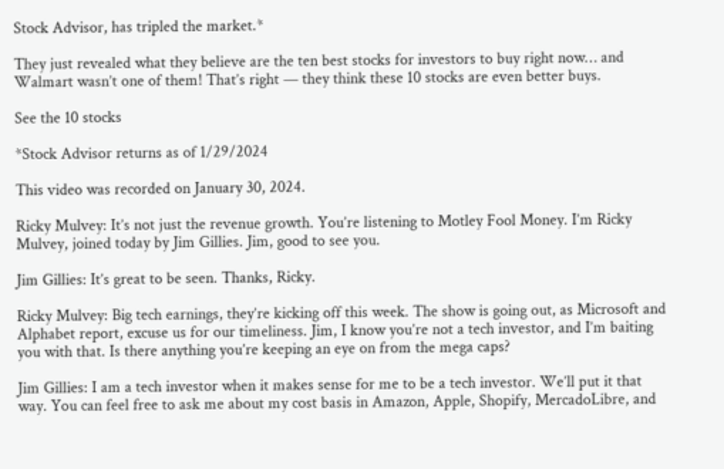Stock Advisor, has tripled the market.*

They just revealed what they believe are the ten best stocks for investors to buy right now… and Walmart wasn’t one of them! That’s right — they think these 10 stocks are even better buys.

See the 10 stocks

*Stock Advisor returns as of 1/29/2024

This video was recorded on January 30, 2024.

Ricky Mulvey: It’s not just the revenue growth. You’re listening to Motley Fool Money. I’m Ricky Mulvey, joined today by Jim Gillies. Jim, good to see you.

Jim Gillies: It’s great to be seen. Thanks, Ricky.

Ricky Mulvey: Big tech earnings, they’re kicking off this week. The show is going out, as Microsoft and Alphabet report, excuse us for our timeliness. Jim, I know you’re not a tech investor, and I’m baiting you with that. Is there anything you’re keeping an eye on from the mega caps?

Jim Gillies: I am a tech investor when it makes sense for me to be a tech investor. We’ll put it that way. You can feel free to ask me about my cost basis in Amazon, Apple, Shopify, MercadoLibre, and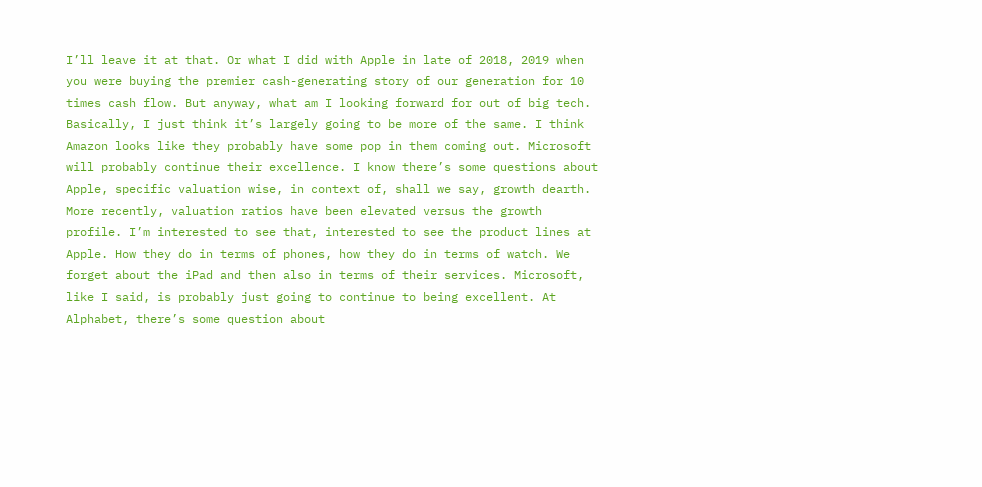I’ll leave it at that. Or what I did with Apple in late of 2018, 2019 when you were buying the premier cash-generating story of our generation for 10 times cash flow. But anyway, what am I looking forward for out of big tech. Basically, I just think it’s largely going to be more of the same. I think Amazon looks like they probably have some pop in them coming out. Microsoft will probably continue their excellence. I know there’s some questions about Apple, specific valuation wise, in context of, shall we say, growth dearth. More recently, valuation ratios have been elevated versus the growth profile. I’m interested to see that, interested to see the product lines at Apple. How they do in terms of phones, how they do in terms of watch. We forget about the iPad and then also in terms of their services. Microsoft, like I said, is probably just going to continue to being excellent. At Alphabet, there’s some question about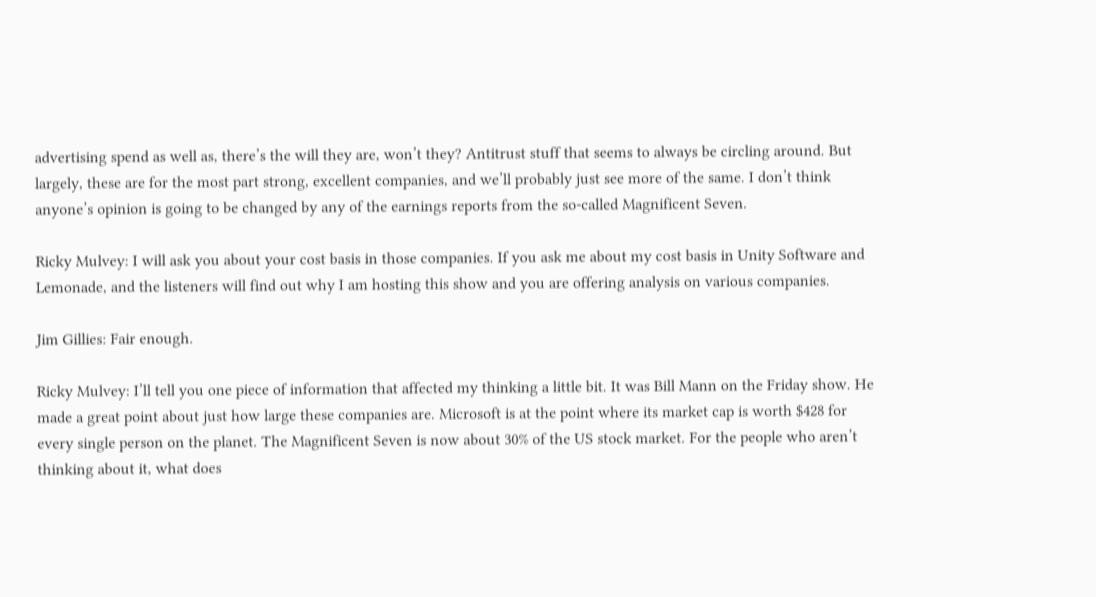advertising spend as well as, there’s the will they are, won’t they? Antitrust stuff that seems to always be circling around. But largely, these are for the most part strong, excellent companies, and we’ll probably just see more of the same. I don’t think anyone’s opinion is going to be changed by any of the earnings reports from the so-called Magnificent Seven.

Ricky Mulvey: I will ask you about your cost basis in those companies. If you ask me about my cost basis in Unity Software and Lemonade, and the listeners will find out why I am hosting this show and you are offering analysis on various companies.

Jim Gillies: Fair enough.

Ricky Mulvey: I’ll tell you one piece of information that affected my thinking a little bit. It was Bill Mann on the Friday show. He made a great point about just how large these companies are. Microsoft is at the point where its market cap is worth $428 for every single person on the planet. The Magnificent Seven is now about 30% of the US stock market. For the people who aren’t thinking about it, what does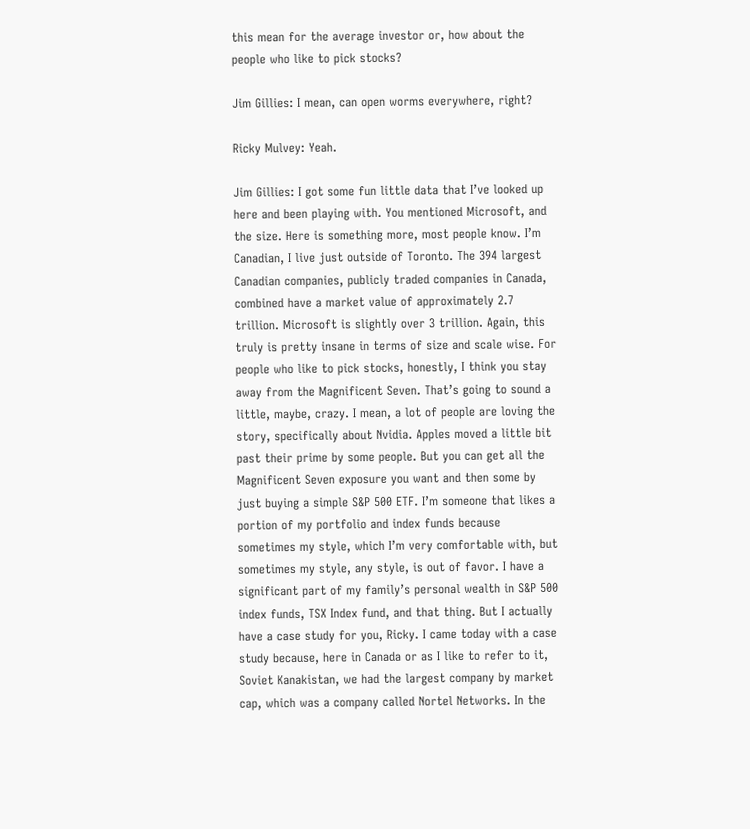this mean for the average investor or, how about the people who like to pick stocks?

Jim Gillies: I mean, can open worms everywhere, right?

Ricky Mulvey: Yeah.

Jim Gillies: I got some fun little data that I’ve looked up here and been playing with. You mentioned Microsoft, and the size. Here is something more, most people know. I’m Canadian, I live just outside of Toronto. The 394 largest Canadian companies, publicly traded companies in Canada, combined have a market value of approximately 2.7 trillion. Microsoft is slightly over 3 trillion. Again, this truly is pretty insane in terms of size and scale wise. For people who like to pick stocks, honestly, I think you stay away from the Magnificent Seven. That’s going to sound a little, maybe, crazy. I mean, a lot of people are loving the story, specifically about Nvidia. Apples moved a little bit past their prime by some people. But you can get all the Magnificent Seven exposure you want and then some by just buying a simple S&P 500 ETF. I’m someone that likes a portion of my portfolio and index funds because sometimes my style, which I’m very comfortable with, but sometimes my style, any style, is out of favor. I have a significant part of my family’s personal wealth in S&P 500 index funds, TSX Index fund, and that thing. But I actually have a case study for you, Ricky. I came today with a case study because, here in Canada or as I like to refer to it, Soviet Kanakistan, we had the largest company by market cap, which was a company called Nortel Networks. In the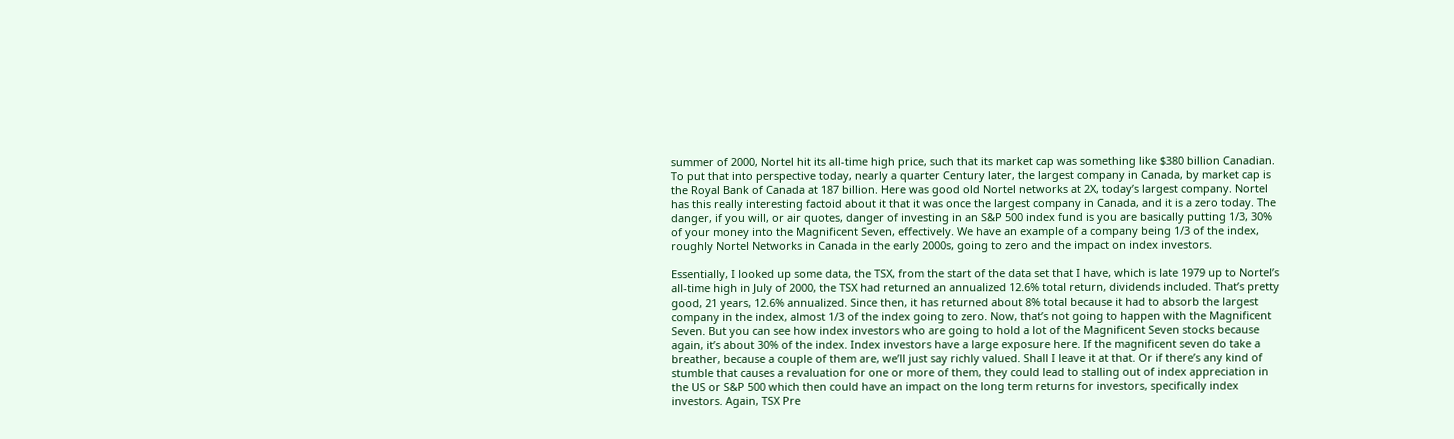summer of 2000, Nortel hit its all-time high price, such that its market cap was something like $380 billion Canadian. To put that into perspective today, nearly a quarter Century later, the largest company in Canada, by market cap is the Royal Bank of Canada at 187 billion. Here was good old Nortel networks at 2X, today’s largest company. Nortel has this really interesting factoid about it that it was once the largest company in Canada, and it is a zero today. The danger, if you will, or air quotes, danger of investing in an S&P 500 index fund is you are basically putting 1/3, 30% of your money into the Magnificent Seven, effectively. We have an example of a company being 1/3 of the index, roughly Nortel Networks in Canada in the early 2000s, going to zero and the impact on index investors.

Essentially, I looked up some data, the TSX, from the start of the data set that I have, which is late 1979 up to Nortel’s all-time high in July of 2000, the TSX had returned an annualized 12.6% total return, dividends included. That’s pretty good, 21 years, 12.6% annualized. Since then, it has returned about 8% total because it had to absorb the largest company in the index, almost 1/3 of the index going to zero. Now, that’s not going to happen with the Magnificent Seven. But you can see how index investors who are going to hold a lot of the Magnificent Seven stocks because again, it’s about 30% of the index. Index investors have a large exposure here. If the magnificent seven do take a breather, because a couple of them are, we’ll just say richly valued. Shall I leave it at that. Or if there’s any kind of stumble that causes a revaluation for one or more of them, they could lead to stalling out of index appreciation in the US or S&P 500 which then could have an impact on the long term returns for investors, specifically index investors. Again, TSX Pre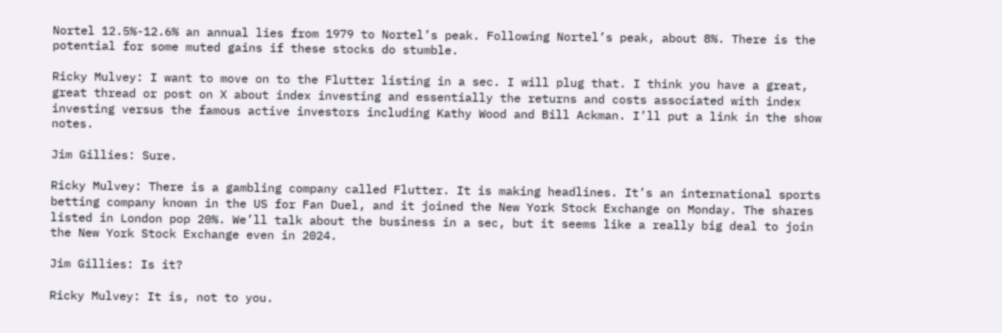Nortel 12.5%-12.6% an annual lies from 1979 to Nortel’s peak. Following Nortel’s peak, about 8%. There is the potential for some muted gains if these stocks do stumble.

Ricky Mulvey: I want to move on to the Flutter listing in a sec. I will plug that. I think you have a great, great thread or post on X about index investing and essentially the returns and costs associated with index investing versus the famous active investors including Kathy Wood and Bill Ackman. I’ll put a link in the show notes.

Jim Gillies: Sure.

Ricky Mulvey: There is a gambling company called Flutter. It is making headlines. It’s an international sports betting company known in the US for Fan Duel, and it joined the New York Stock Exchange on Monday. The shares listed in London pop 20%. We’ll talk about the business in a sec, but it seems like a really big deal to join the New York Stock Exchange even in 2024.

Jim Gillies: Is it?

Ricky Mulvey: It is, not to you.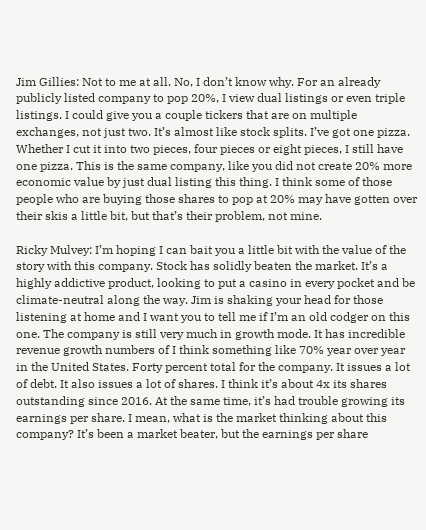Jim Gillies: Not to me at all. No, I don’t know why. For an already publicly listed company to pop 20%, I view dual listings or even triple listings. I could give you a couple tickers that are on multiple exchanges, not just two. It’s almost like stock splits. I’ve got one pizza. Whether I cut it into two pieces, four pieces or eight pieces, I still have one pizza. This is the same company, like you did not create 20% more economic value by just dual listing this thing. I think some of those people who are buying those shares to pop at 20% may have gotten over their skis a little bit, but that’s their problem, not mine.

Ricky Mulvey: I’m hoping I can bait you a little bit with the value of the story with this company. Stock has solidly beaten the market. It’s a highly addictive product, looking to put a casino in every pocket and be climate-neutral along the way. Jim is shaking your head for those listening at home and I want you to tell me if I’m an old codger on this one. The company is still very much in growth mode. It has incredible revenue growth numbers of I think something like 70% year over year in the United States. Forty percent total for the company. It issues a lot of debt. It also issues a lot of shares. I think it’s about 4x its shares outstanding since 2016. At the same time, it’s had trouble growing its earnings per share. I mean, what is the market thinking about this company? It’s been a market beater, but the earnings per share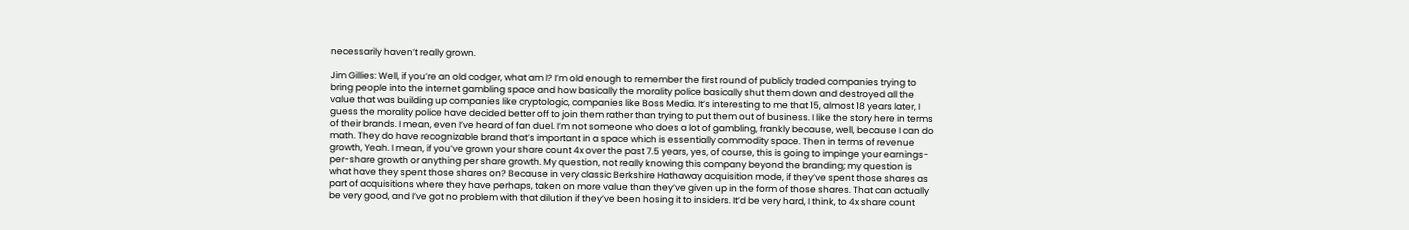necessarily haven’t really grown.

Jim Gillies: Well, if you’re an old codger, what am I? I’m old enough to remember the first round of publicly traded companies trying to bring people into the internet gambling space and how basically the morality police basically shut them down and destroyed all the value that was building up companies like cryptologic, companies like Boss Media. It’s interesting to me that 15, almost 18 years later, I guess the morality police have decided better off to join them rather than trying to put them out of business. I like the story here in terms of their brands. I mean, even I’ve heard of fan duel. I’m not someone who does a lot of gambling, frankly because, well, because I can do math. They do have recognizable brand that’s important in a space which is essentially commodity space. Then in terms of revenue growth, Yeah. I mean, if you’ve grown your share count 4x over the past 7.5 years, yes, of course, this is going to impinge your earnings-per-share growth or anything per share growth. My question, not really knowing this company beyond the branding; my question is what have they spent those shares on? Because in very classic Berkshire Hathaway acquisition mode, if they’ve spent those shares as part of acquisitions where they have perhaps, taken on more value than they’ve given up in the form of those shares. That can actually be very good, and I’ve got no problem with that dilution if they’ve been hosing it to insiders. It’d be very hard, I think, to 4x share count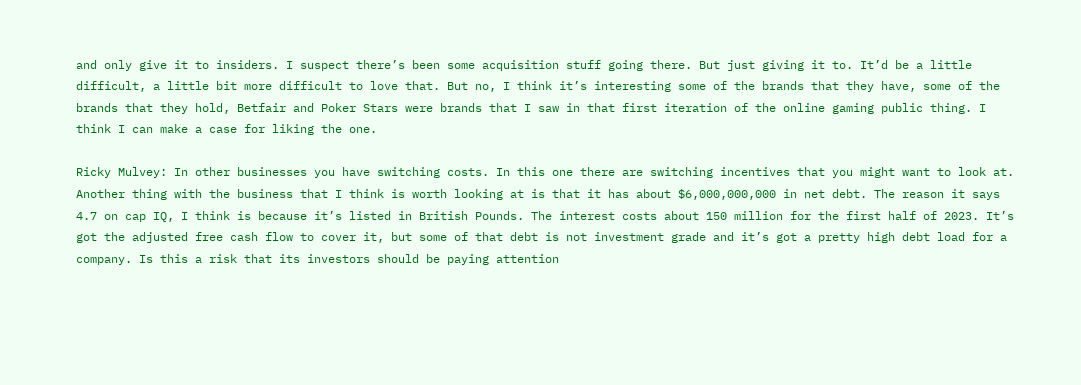and only give it to insiders. I suspect there’s been some acquisition stuff going there. But just giving it to. It’d be a little difficult, a little bit more difficult to love that. But no, I think it’s interesting some of the brands that they have, some of the brands that they hold, Betfair and Poker Stars were brands that I saw in that first iteration of the online gaming public thing. I think I can make a case for liking the one.

Ricky Mulvey: In other businesses you have switching costs. In this one there are switching incentives that you might want to look at. Another thing with the business that I think is worth looking at is that it has about $6,000,000,000 in net debt. The reason it says 4.7 on cap IQ, I think is because it’s listed in British Pounds. The interest costs about 150 million for the first half of 2023. It’s got the adjusted free cash flow to cover it, but some of that debt is not investment grade and it’s got a pretty high debt load for a company. Is this a risk that its investors should be paying attention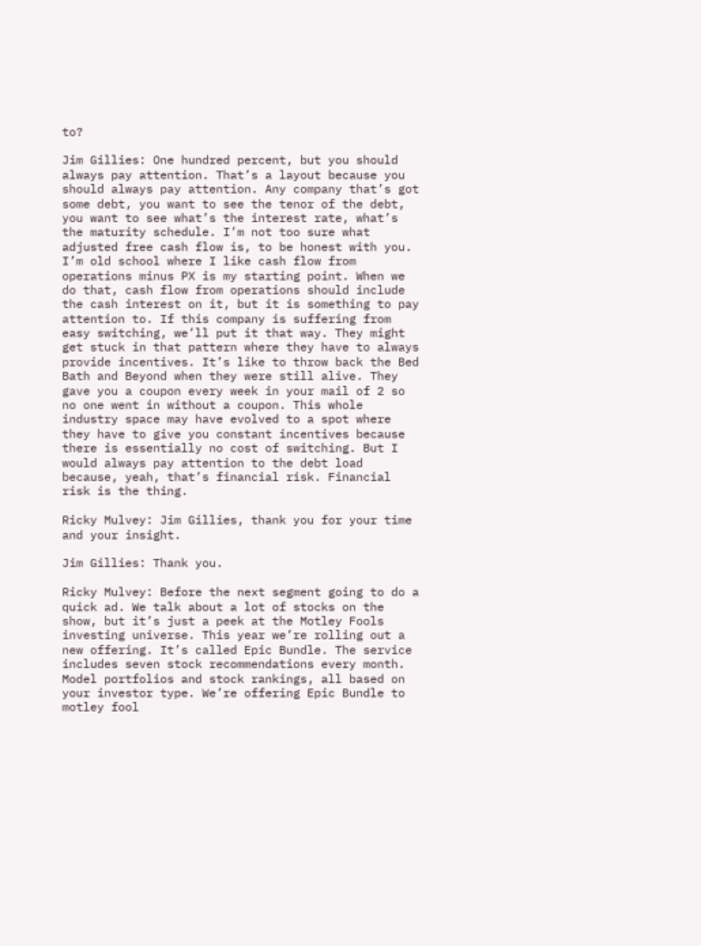to?

Jim Gillies: One hundred percent, but you should always pay attention. That’s a layout because you should always pay attention. Any company that’s got some debt, you want to see the tenor of the debt, you want to see what’s the interest rate, what’s the maturity schedule. I’m not too sure what adjusted free cash flow is, to be honest with you. I’m old school where I like cash flow from operations minus PX is my starting point. When we do that, cash flow from operations should include the cash interest on it, but it is something to pay attention to. If this company is suffering from easy switching, we’ll put it that way. They might get stuck in that pattern where they have to always provide incentives. It’s like to throw back the Bed Bath and Beyond when they were still alive. They gave you a coupon every week in your mail of 2 so no one went in without a coupon. This whole industry space may have evolved to a spot where they have to give you constant incentives because there is essentially no cost of switching. But I would always pay attention to the debt load because, yeah, that’s financial risk. Financial risk is the thing.

Ricky Mulvey: Jim Gillies, thank you for your time and your insight.

Jim Gillies: Thank you.

Ricky Mulvey: Before the next segment going to do a quick ad. We talk about a lot of stocks on the show, but it’s just a peek at the Motley Fools investing universe. This year we’re rolling out a new offering. It’s called Epic Bundle. The service includes seven stock recommendations every month. Model portfolios and stock rankings, all based on your investor type. We’re offering Epic Bundle to motley fool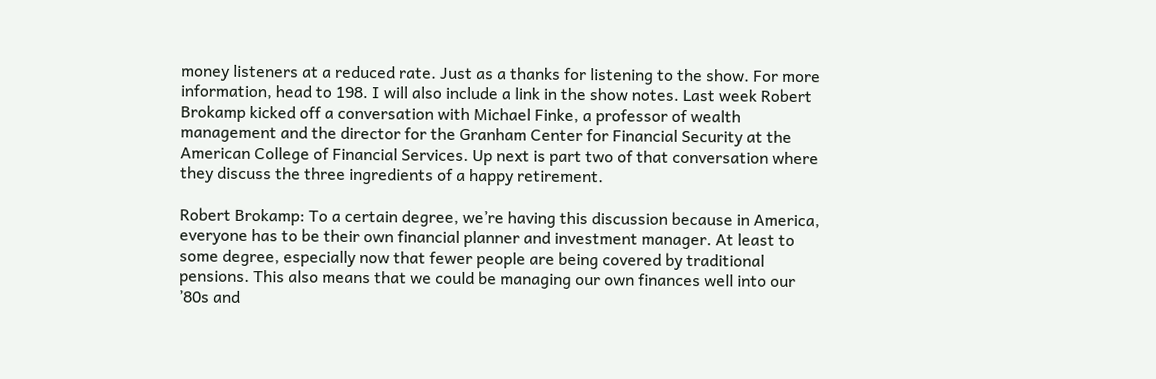money listeners at a reduced rate. Just as a thanks for listening to the show. For more information, head to 198. I will also include a link in the show notes. Last week Robert Brokamp kicked off a conversation with Michael Finke, a professor of wealth management and the director for the Granham Center for Financial Security at the American College of Financial Services. Up next is part two of that conversation where they discuss the three ingredients of a happy retirement.

Robert Brokamp: To a certain degree, we’re having this discussion because in America, everyone has to be their own financial planner and investment manager. At least to some degree, especially now that fewer people are being covered by traditional pensions. This also means that we could be managing our own finances well into our ’80s and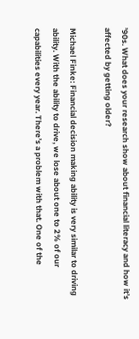’90s. What does your research show about financial literacy and how it’s affected by getting older?

Michael Finke: Financial decision making ability is very similar to driving ability. With the ability to drive, we lose about one to 2% of our capabilities every year. There’s a problem with that. One of the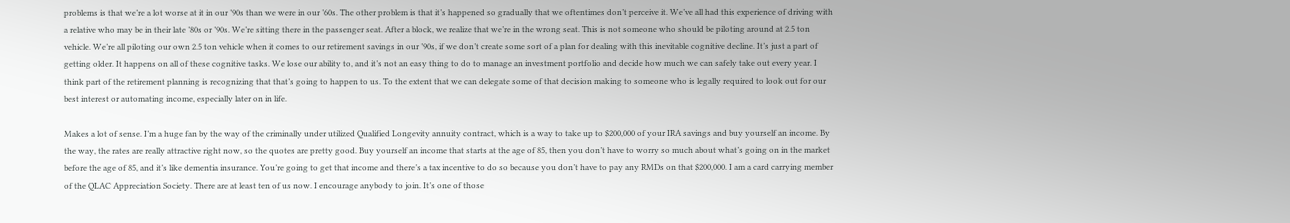problems is that we’re a lot worse at it in our ’90s than we were in our ’60s. The other problem is that it’s happened so gradually that we oftentimes don’t perceive it. We’ve all had this experience of driving with a relative who may be in their late ’80s or ’90s. We’re sitting there in the passenger seat. After a block, we realize that we’re in the wrong seat. This is not someone who should be piloting around at 2.5 ton vehicle. We’re all piloting our own 2.5 ton vehicle when it comes to our retirement savings in our ’90s, if we don’t create some sort of a plan for dealing with this inevitable cognitive decline. It’s just a part of getting older. It happens on all of these cognitive tasks. We lose our ability to, and it’s not an easy thing to do to manage an investment portfolio and decide how much we can safely take out every year. I think part of the retirement planning is recognizing that that’s going to happen to us. To the extent that we can delegate some of that decision making to someone who is legally required to look out for our best interest or automating income, especially later on in life.

Makes a lot of sense. I’m a huge fan by the way of the criminally under utilized Qualified Longevity annuity contract, which is a way to take up to $200,000 of your IRA savings and buy yourself an income. By the way, the rates are really attractive right now, so the quotes are pretty good. Buy yourself an income that starts at the age of 85, then you don’t have to worry so much about what’s going on in the market before the age of 85, and it’s like dementia insurance. You’re going to get that income and there’s a tax incentive to do so because you don’t have to pay any RMDs on that $200,000. I am a card carrying member of the QLAC Appreciation Society. There are at least ten of us now. I encourage anybody to join. It’s one of those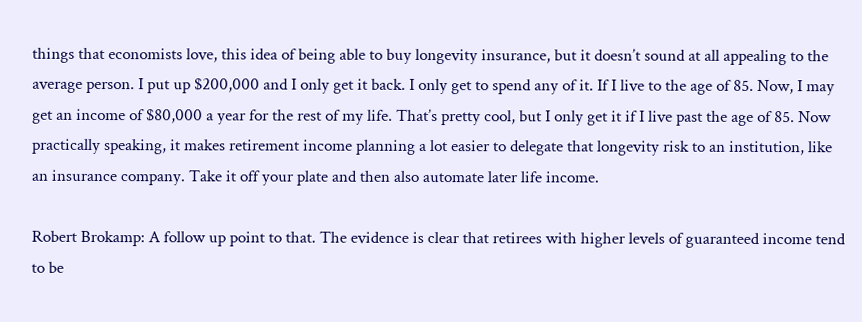things that economists love, this idea of being able to buy longevity insurance, but it doesn’t sound at all appealing to the average person. I put up $200,000 and I only get it back. I only get to spend any of it. If I live to the age of 85. Now, I may get an income of $80,000 a year for the rest of my life. That’s pretty cool, but I only get it if I live past the age of 85. Now practically speaking, it makes retirement income planning a lot easier to delegate that longevity risk to an institution, like an insurance company. Take it off your plate and then also automate later life income.

Robert Brokamp: A follow up point to that. The evidence is clear that retirees with higher levels of guaranteed income tend to be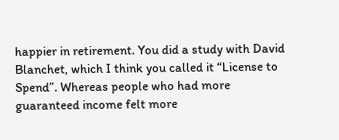happier in retirement. You did a study with David Blanchet, which I think you called it “License to Spend”. Whereas people who had more guaranteed income felt more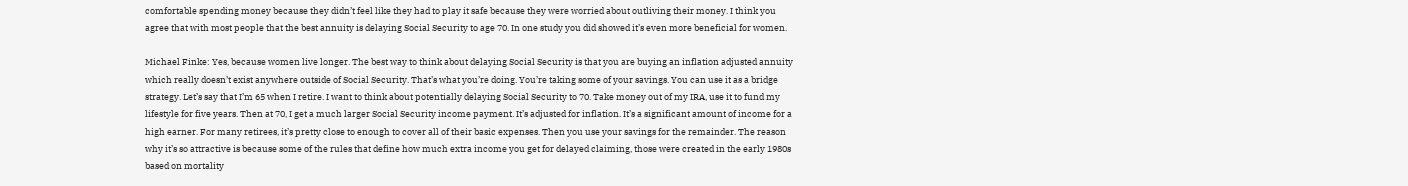comfortable spending money because they didn’t feel like they had to play it safe because they were worried about outliving their money. I think you agree that with most people that the best annuity is delaying Social Security to age 70. In one study you did showed it’s even more beneficial for women.

Michael Finke: Yes, because women live longer. The best way to think about delaying Social Security is that you are buying an inflation adjusted annuity which really doesn’t exist anywhere outside of Social Security. That’s what you’re doing. You’re taking some of your savings. You can use it as a bridge strategy. Let’s say that I’m 65 when I retire. I want to think about potentially delaying Social Security to 70. Take money out of my IRA, use it to fund my lifestyle for five years. Then at 70, I get a much larger Social Security income payment. It’s adjusted for inflation. It’s a significant amount of income for a high earner. For many retirees, it’s pretty close to enough to cover all of their basic expenses. Then you use your savings for the remainder. The reason why it’s so attractive is because some of the rules that define how much extra income you get for delayed claiming, those were created in the early 1980s based on mortality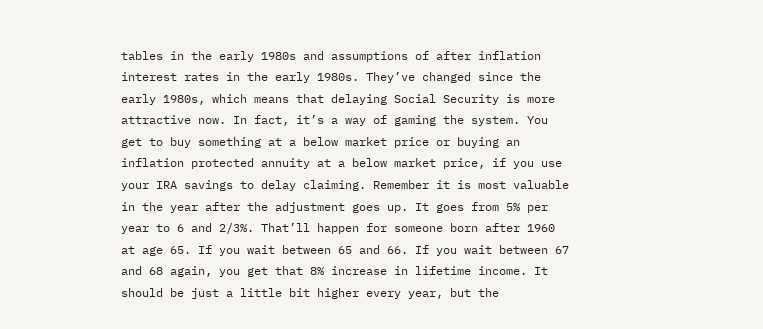tables in the early 1980s and assumptions of after inflation interest rates in the early 1980s. They’ve changed since the early 1980s, which means that delaying Social Security is more attractive now. In fact, it’s a way of gaming the system. You get to buy something at a below market price or buying an inflation protected annuity at a below market price, if you use your IRA savings to delay claiming. Remember it is most valuable in the year after the adjustment goes up. It goes from 5% per year to 6 and 2/3%. That’ll happen for someone born after 1960 at age 65. If you wait between 65 and 66. If you wait between 67 and 68 again, you get that 8% increase in lifetime income. It should be just a little bit higher every year, but the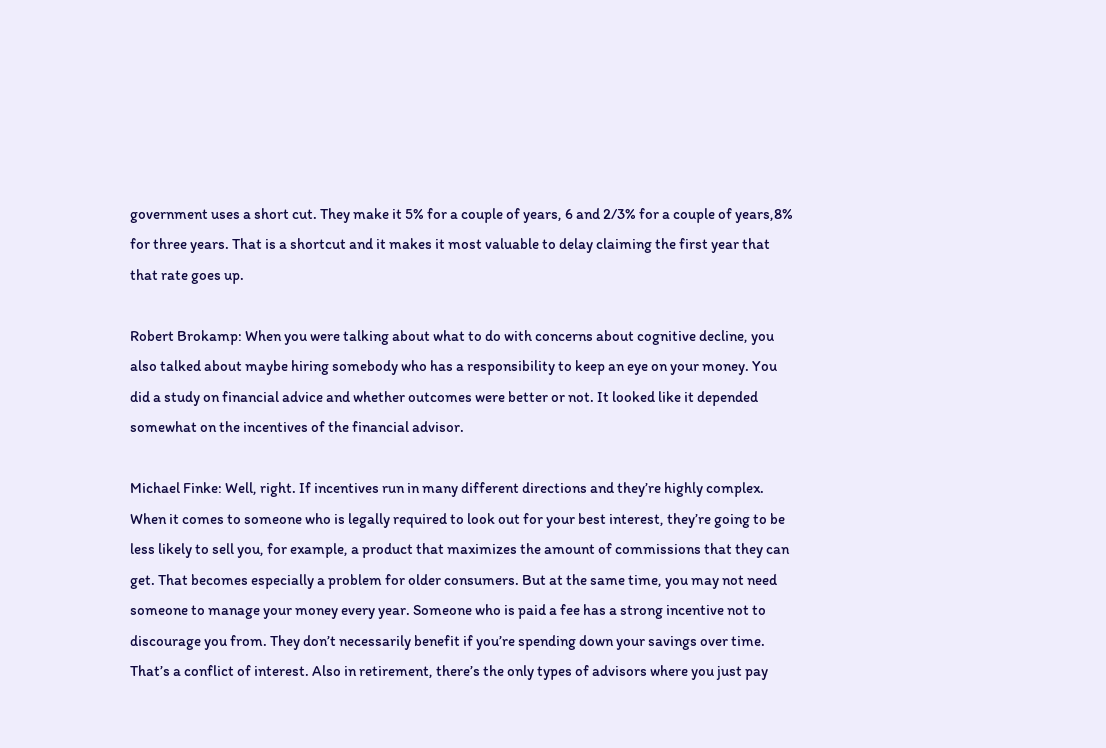government uses a short cut. They make it 5% for a couple of years, 6 and 2/3% for a couple of years,8% for three years. That is a shortcut and it makes it most valuable to delay claiming the first year that that rate goes up.

Robert Brokamp: When you were talking about what to do with concerns about cognitive decline, you also talked about maybe hiring somebody who has a responsibility to keep an eye on your money. You did a study on financial advice and whether outcomes were better or not. It looked like it depended somewhat on the incentives of the financial advisor.

Michael Finke: Well, right. If incentives run in many different directions and they’re highly complex. When it comes to someone who is legally required to look out for your best interest, they’re going to be less likely to sell you, for example, a product that maximizes the amount of commissions that they can get. That becomes especially a problem for older consumers. But at the same time, you may not need someone to manage your money every year. Someone who is paid a fee has a strong incentive not to discourage you from. They don’t necessarily benefit if you’re spending down your savings over time. That’s a conflict of interest. Also in retirement, there’s the only types of advisors where you just pay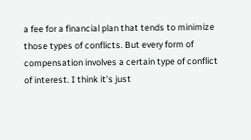a fee for a financial plan that tends to minimize those types of conflicts. But every form of compensation involves a certain type of conflict of interest. I think it’s just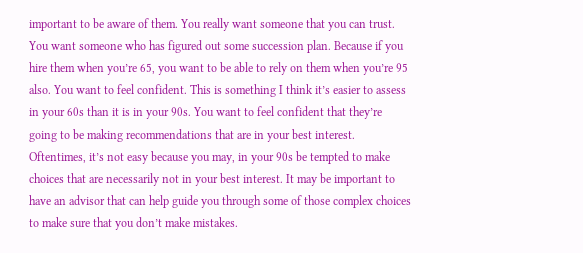important to be aware of them. You really want someone that you can trust. You want someone who has figured out some succession plan. Because if you hire them when you’re 65, you want to be able to rely on them when you’re 95 also. You want to feel confident. This is something I think it’s easier to assess in your 60s than it is in your 90s. You want to feel confident that they’re going to be making recommendations that are in your best interest. Oftentimes, it’s not easy because you may, in your 90s be tempted to make choices that are necessarily not in your best interest. It may be important to have an advisor that can help guide you through some of those complex choices to make sure that you don’t make mistakes.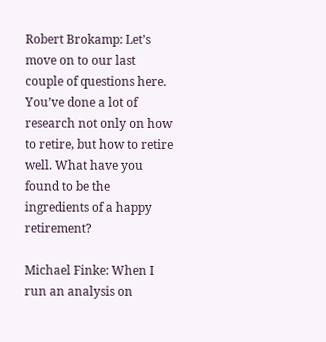Robert Brokamp: Let’s move on to our last couple of questions here. You’ve done a lot of research not only on how to retire, but how to retire well. What have you found to be the ingredients of a happy retirement?

Michael Finke: When I run an analysis on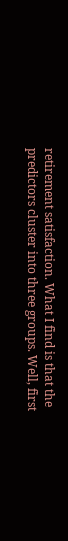retirement satisfaction. What I find is that the predictors cluster into three groups. Well, first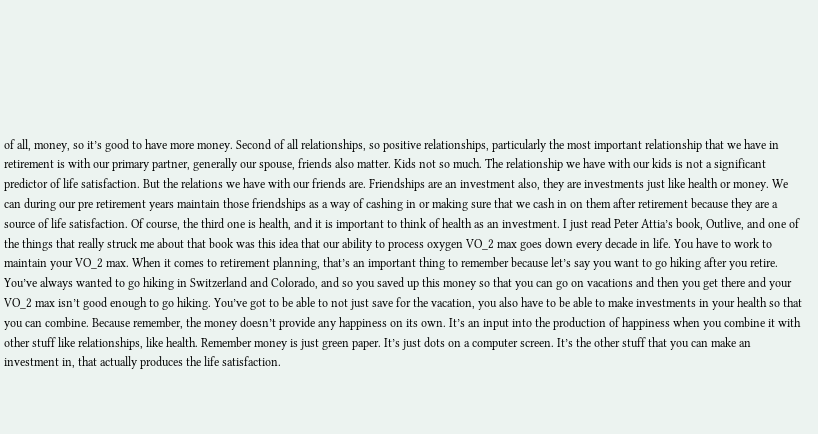of all, money, so it’s good to have more money. Second of all relationships, so positive relationships, particularly the most important relationship that we have in retirement is with our primary partner, generally our spouse, friends also matter. Kids not so much. The relationship we have with our kids is not a significant predictor of life satisfaction. But the relations we have with our friends are. Friendships are an investment also, they are investments just like health or money. We can during our pre retirement years maintain those friendships as a way of cashing in or making sure that we cash in on them after retirement because they are a source of life satisfaction. Of course, the third one is health, and it is important to think of health as an investment. I just read Peter Attia’s book, Outlive, and one of the things that really struck me about that book was this idea that our ability to process oxygen VO_2 max goes down every decade in life. You have to work to maintain your VO_2 max. When it comes to retirement planning, that’s an important thing to remember because let’s say you want to go hiking after you retire. You’ve always wanted to go hiking in Switzerland and Colorado, and so you saved up this money so that you can go on vacations and then you get there and your VO_2 max isn’t good enough to go hiking. You’ve got to be able to not just save for the vacation, you also have to be able to make investments in your health so that you can combine. Because remember, the money doesn’t provide any happiness on its own. It’s an input into the production of happiness when you combine it with other stuff like relationships, like health. Remember money is just green paper. It’s just dots on a computer screen. It’s the other stuff that you can make an investment in, that actually produces the life satisfaction.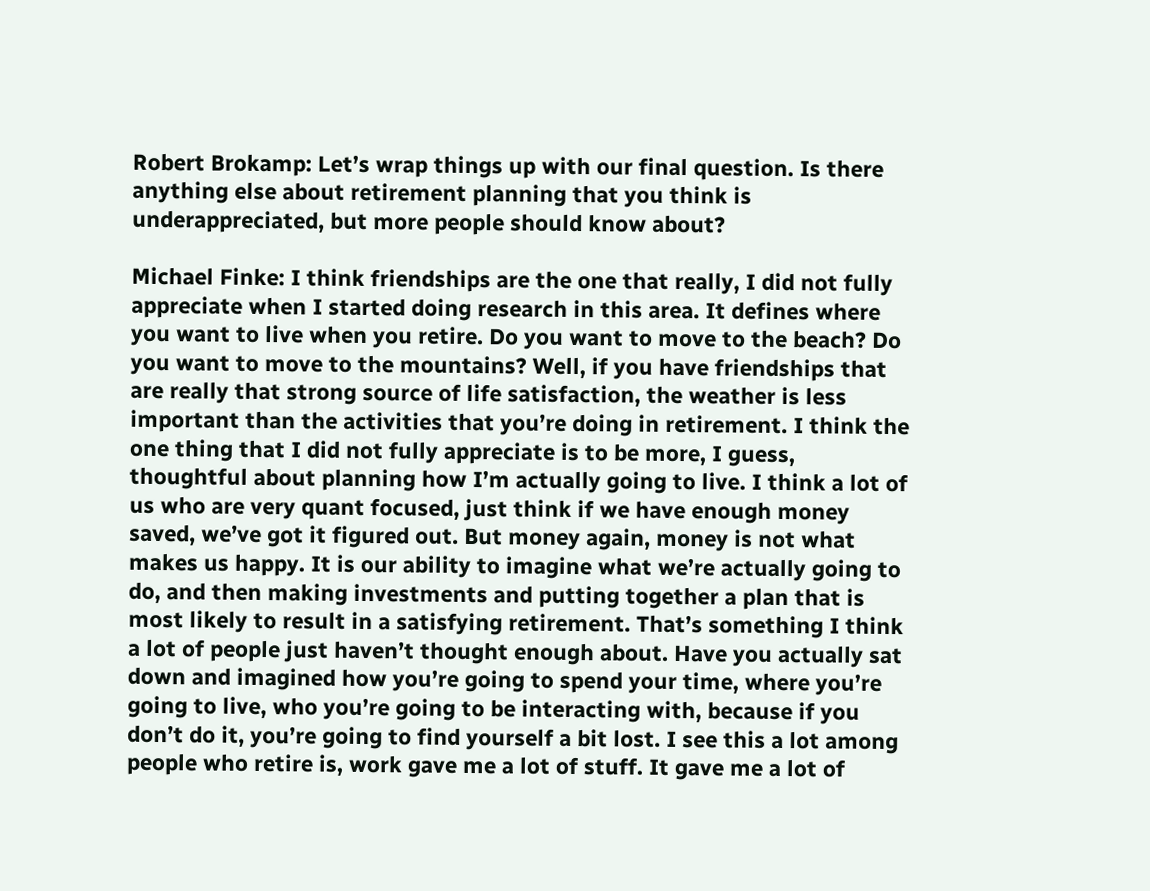Robert Brokamp: Let’s wrap things up with our final question. Is there anything else about retirement planning that you think is underappreciated, but more people should know about?

Michael Finke: I think friendships are the one that really, I did not fully appreciate when I started doing research in this area. It defines where you want to live when you retire. Do you want to move to the beach? Do you want to move to the mountains? Well, if you have friendships that are really that strong source of life satisfaction, the weather is less important than the activities that you’re doing in retirement. I think the one thing that I did not fully appreciate is to be more, I guess, thoughtful about planning how I’m actually going to live. I think a lot of us who are very quant focused, just think if we have enough money saved, we’ve got it figured out. But money again, money is not what makes us happy. It is our ability to imagine what we’re actually going to do, and then making investments and putting together a plan that is most likely to result in a satisfying retirement. That’s something I think a lot of people just haven’t thought enough about. Have you actually sat down and imagined how you’re going to spend your time, where you’re going to live, who you’re going to be interacting with, because if you don’t do it, you’re going to find yourself a bit lost. I see this a lot among people who retire is, work gave me a lot of stuff. It gave me a lot of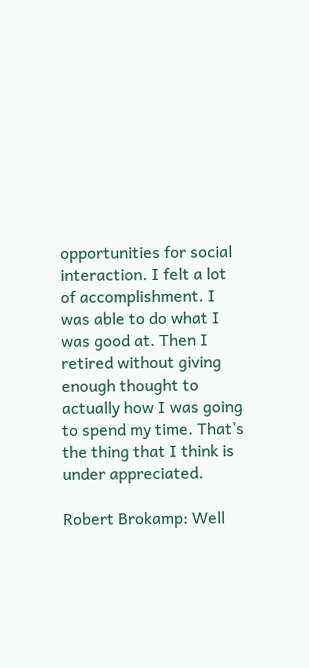opportunities for social interaction. I felt a lot of accomplishment. I was able to do what I was good at. Then I retired without giving enough thought to actually how I was going to spend my time. That’s the thing that I think is under appreciated.

Robert Brokamp: Well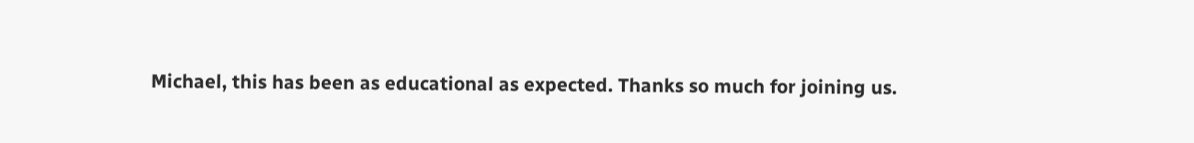Michael, this has been as educational as expected. Thanks so much for joining us.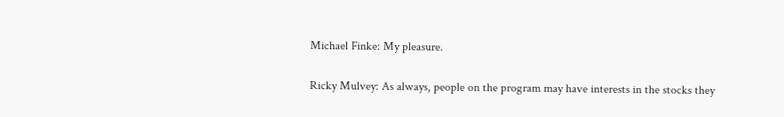Michael Finke: My pleasure.

Ricky Mulvey: As always, people on the program may have interests in the stocks they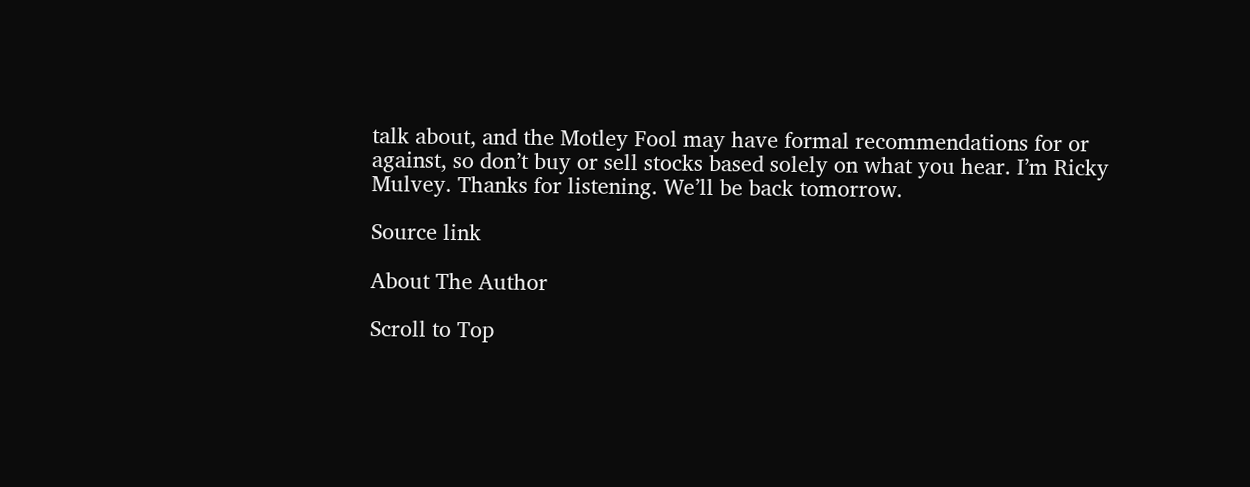talk about, and the Motley Fool may have formal recommendations for or against, so don’t buy or sell stocks based solely on what you hear. I’m Ricky Mulvey. Thanks for listening. We’ll be back tomorrow.

Source link

About The Author

Scroll to Top